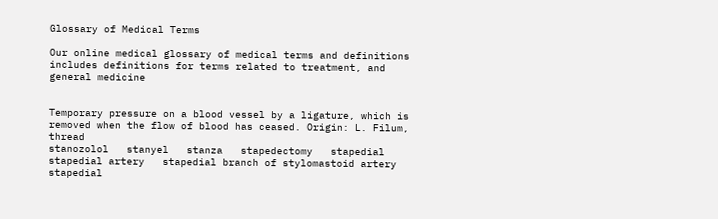Glossary of Medical Terms

Our online medical glossary of medical terms and definitions includes definitions for terms related to treatment, and general medicine


Temporary pressure on a blood vessel by a ligature, which is removed when the flow of blood has ceased. Origin: L. Filum, thread
stanozolol   stanyel   stanza   stapedectomy   stapedial   stapedial artery   stapedial branch of stylomastoid artery   stapedial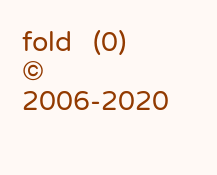fold   (0)
© 2006-2020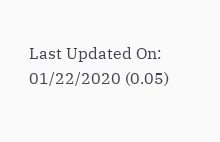Last Updated On: 01/22/2020 (0.05)